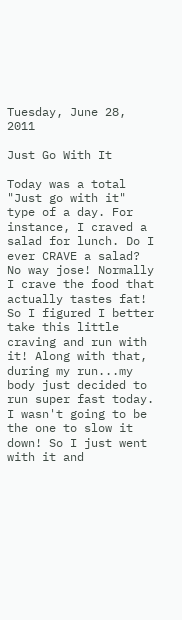Tuesday, June 28, 2011

Just Go With It

Today was a total "Just go with it" type of a day. For instance, I craved a salad for lunch. Do I ever CRAVE a salad? No way jose! Normally I crave the food that actually tastes fat! So I figured I better take this little craving and run with it! Along with that, during my run...my body just decided to run super fast today. I wasn't going to be the one to slow it down! So I just went with it and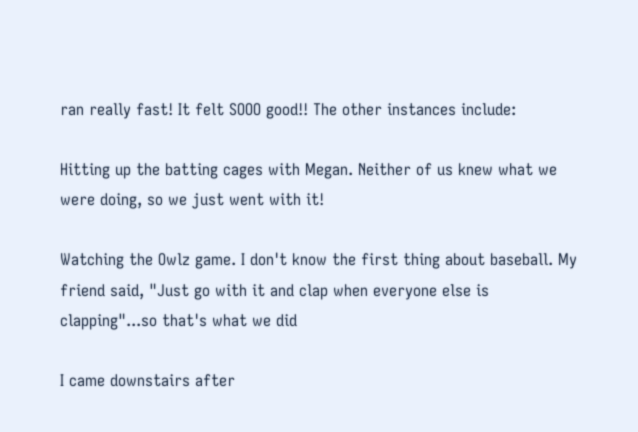ran really fast! It felt SOOO good!! The other instances include:

Hitting up the batting cages with Megan. Neither of us knew what we were doing, so we just went with it!

Watching the Owlz game. I don't know the first thing about baseball. My friend said, "Just go with it and clap when everyone else is clapping"...so that's what we did

I came downstairs after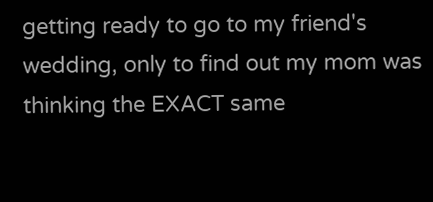getting ready to go to my friend's wedding, only to find out my mom was thinking the EXACT same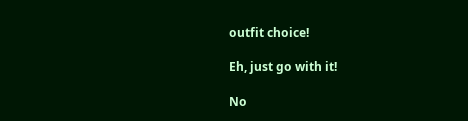outfit choice!

Eh, just go with it!

No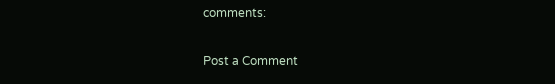comments:

Post a Comment